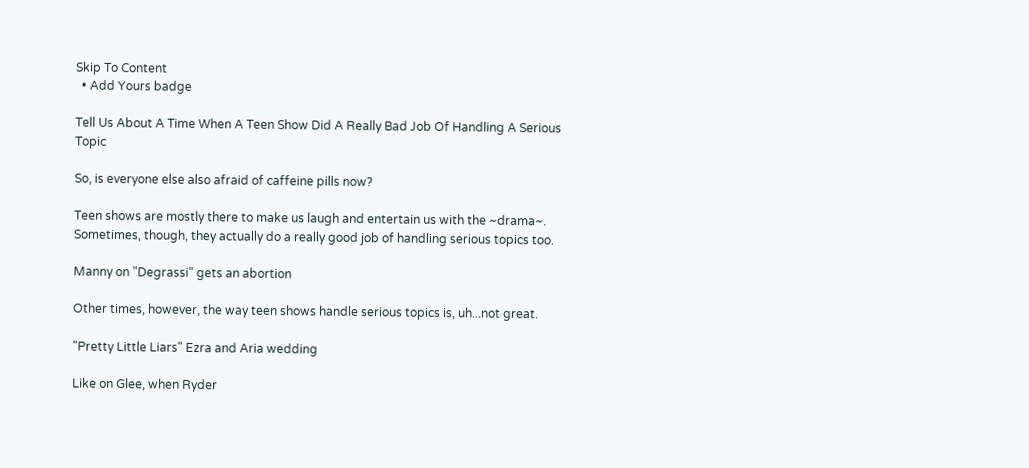Skip To Content
  • Add Yours badge

Tell Us About A Time When A Teen Show Did A Really Bad Job Of Handling A Serious Topic

So, is everyone else also afraid of caffeine pills now?

Teen shows are mostly there to make us laugh and entertain us with the ~drama~. Sometimes, though, they actually do a really good job of handling serious topics too.

Manny on "Degrassi" gets an abortion

Other times, however, the way teen shows handle serious topics is, uh...not great.

"Pretty Little Liars" Ezra and Aria wedding

Like on Glee, when Ryder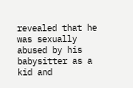revealed that he was sexually abused by his babysitter as a kid and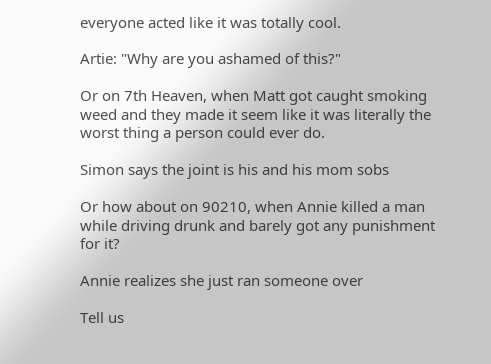everyone acted like it was totally cool.

Artie: "Why are you ashamed of this?"

Or on 7th Heaven, when Matt got caught smoking weed and they made it seem like it was literally the worst thing a person could ever do.

Simon says the joint is his and his mom sobs

Or how about on 90210, when Annie killed a man while driving drunk and barely got any punishment for it?

Annie realizes she just ran someone over

Tell us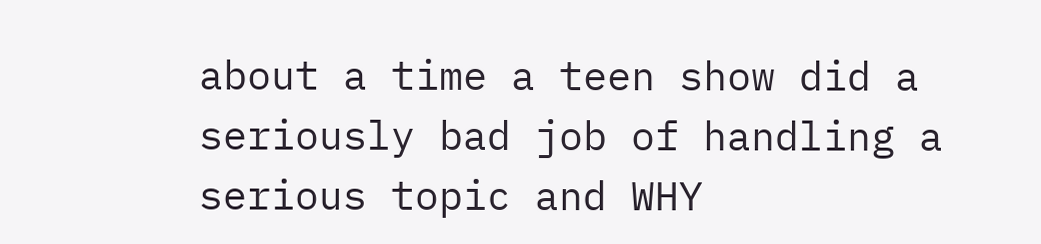about a time a teen show did a seriously bad job of handling a serious topic and WHY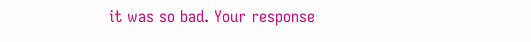it was so bad. Your response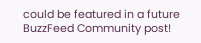could be featured in a future BuzzFeed Community post!